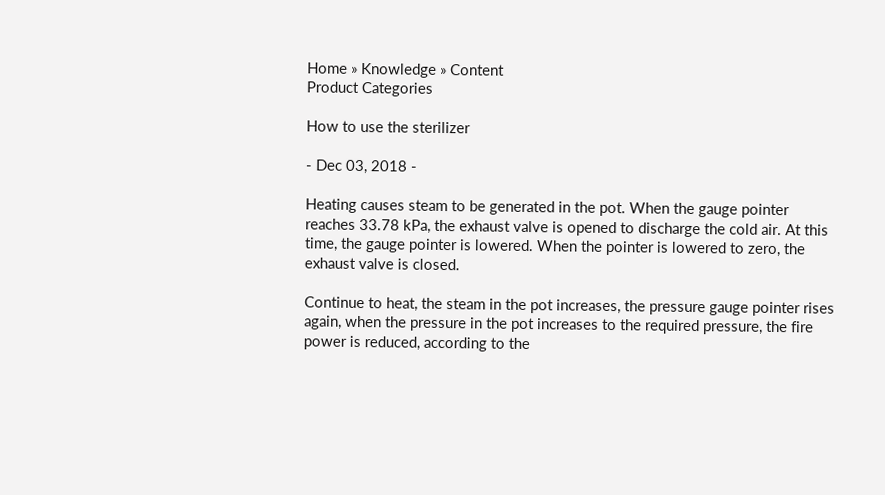Home » Knowledge » Content
Product Categories

How to use the sterilizer

- Dec 03, 2018 -

Heating causes steam to be generated in the pot. When the gauge pointer reaches 33.78 kPa, the exhaust valve is opened to discharge the cold air. At this time, the gauge pointer is lowered. When the pointer is lowered to zero, the exhaust valve is closed.

Continue to heat, the steam in the pot increases, the pressure gauge pointer rises again, when the pressure in the pot increases to the required pressure, the fire power is reduced, according to the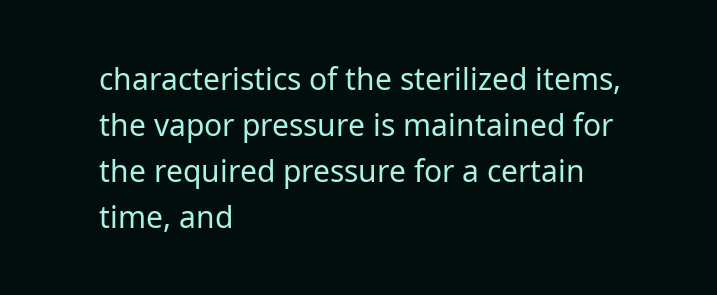characteristics of the sterilized items, the vapor pressure is maintained for the required pressure for a certain time, and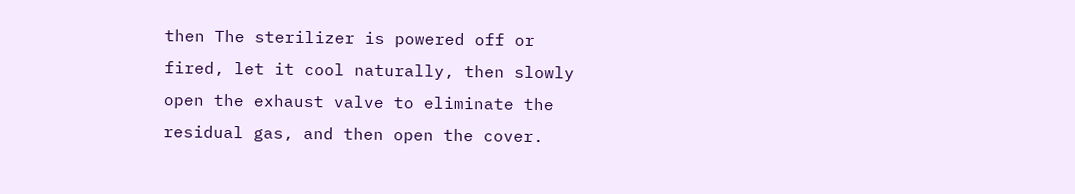then The sterilizer is powered off or fired, let it cool naturally, then slowly open the exhaust valve to eliminate the residual gas, and then open the cover.